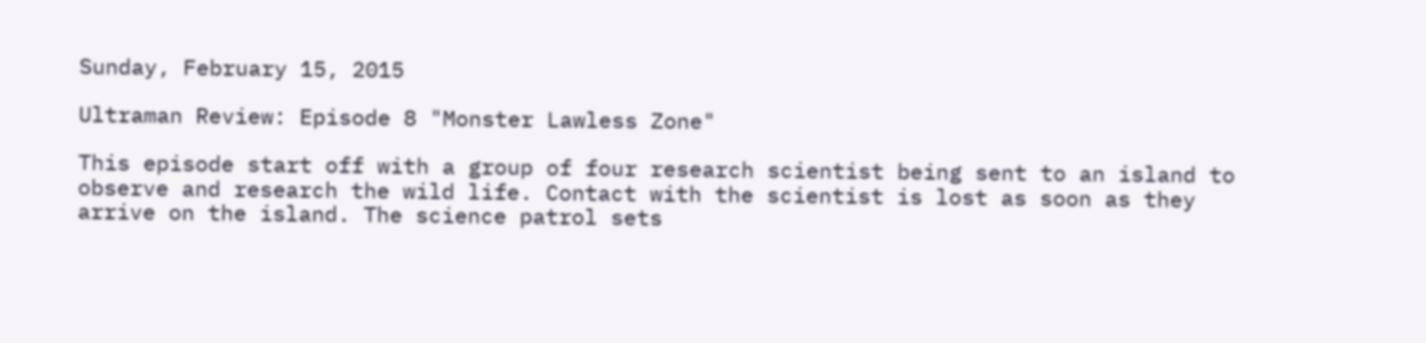Sunday, February 15, 2015

Ultraman Review: Episode 8 "Monster Lawless Zone"

This episode start off with a group of four research scientist being sent to an island to observe and research the wild life. Contact with the scientist is lost as soon as they arrive on the island. The science patrol sets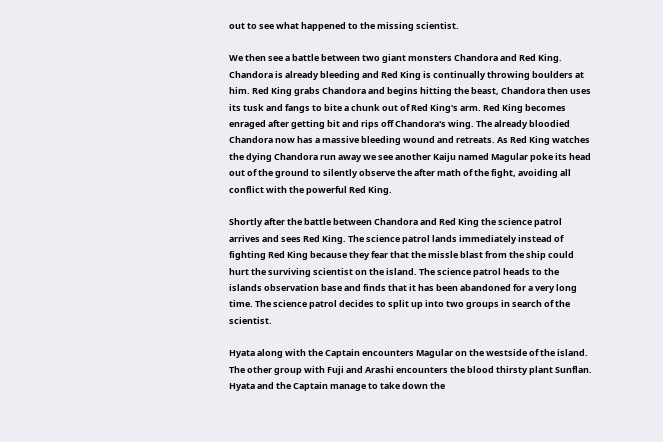out to see what happened to the missing scientist.

We then see a battle between two giant monsters Chandora and Red King. Chandora is already bleeding and Red King is continually throwing boulders at him. Red King grabs Chandora and begins hitting the beast, Chandora then uses its tusk and fangs to bite a chunk out of Red King's arm. Red King becomes enraged after getting bit and rips off Chandora's wing. The already bloodied Chandora now has a massive bleeding wound and retreats. As Red King watches the dying Chandora run away we see another Kaiju named Magular poke its head out of the ground to silently observe the after math of the fight, avoiding all conflict with the powerful Red King.

Shortly after the battle between Chandora and Red King the science patrol arrives and sees Red King. The science patrol lands immediately instead of fighting Red King because they fear that the missle blast from the ship could hurt the surviving scientist on the island. The science patrol heads to the islands observation base and finds that it has been abandoned for a very long time. The science patrol decides to split up into two groups in search of the scientist.

Hyata along with the Captain encounters Magular on the westside of the island. The other group with Fuji and Arashi encounters the blood thirsty plant Sunflan. Hyata and the Captain manage to take down the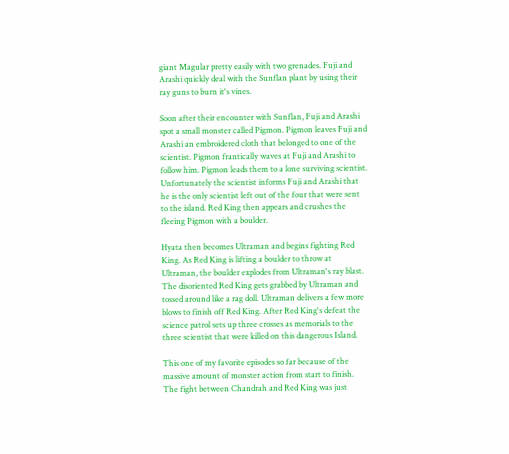giant Magular pretty easily with two grenades. Fuji and Arashi quickly deal with the Sunflan plant by using their ray guns to burn it's vines.

Soon after their encounter with Sunflan, Fuji and Arashi spot a small monster called Pigmon. Pigmon leaves Fuji and Arashi an embroidered cloth that belonged to one of the scientist. Pigmon frantically waves at Fuji and Arashi to follow him. Pigmon leads them to a lone surviving scientist. Unfortunately the scientist informs Fuji and Arashi that he is the only scientist left out of the four that were sent to the island. Red King then appears and crushes the fleeing Pigmon with a boulder.

Hyata then becomes Ultraman and begins fighting Red King. As Red King is lifting a boulder to throw at Ultraman, the boulder explodes from Ultraman's ray blast. The disoriented Red King gets grabbed by Ultraman and tossed around like a rag doll. Ultraman delivers a few more blows to finish off Red King. After Red King's defeat the science patrol sets up three crosses as memorials to the three scientist that were killed on this dangerous Island.

This one of my favorite episodes so far because of the massive amount of monster action from start to finish. The fight between Chandrah and Red King was just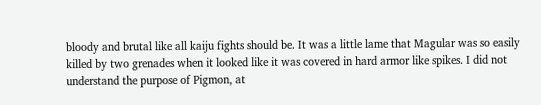bloody and brutal like all kaiju fights should be. It was a little lame that Magular was so easily killed by two grenades when it looked like it was covered in hard armor like spikes. I did not understand the purpose of Pigmon, at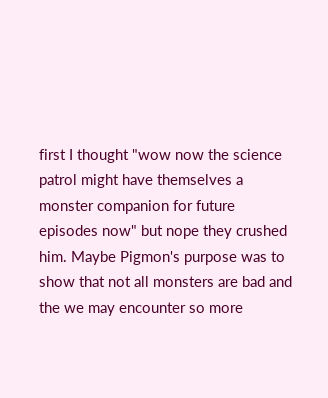first I thought "wow now the science patrol might have themselves a monster companion for future episodes now" but nope they crushed him. Maybe Pigmon's purpose was to show that not all monsters are bad and the we may encounter so more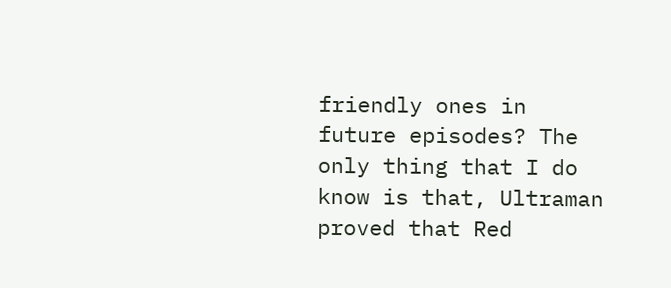friendly ones in future episodes? The only thing that I do know is that, Ultraman proved that Red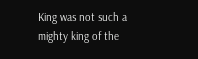King was not such a mighty king of the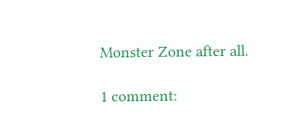Monster Zone after all.

1 comment: